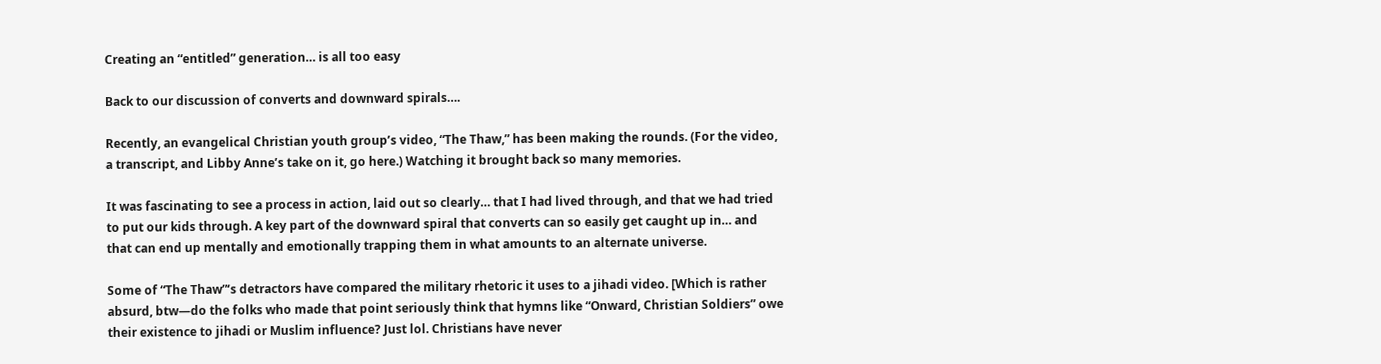Creating an “entitled” generation… is all too easy

Back to our discussion of converts and downward spirals….

Recently, an evangelical Christian youth group’s video, “The Thaw,” has been making the rounds. (For the video, a transcript, and Libby Anne’s take on it, go here.) Watching it brought back so many memories.

It was fascinating to see a process in action, laid out so clearly… that I had lived through, and that we had tried to put our kids through. A key part of the downward spiral that converts can so easily get caught up in… and that can end up mentally and emotionally trapping them in what amounts to an alternate universe.

Some of “The Thaw”‘s detractors have compared the military rhetoric it uses to a jihadi video. [Which is rather absurd, btw—do the folks who made that point seriously think that hymns like “Onward, Christian Soldiers” owe their existence to jihadi or Muslim influence? Just lol. Christians have never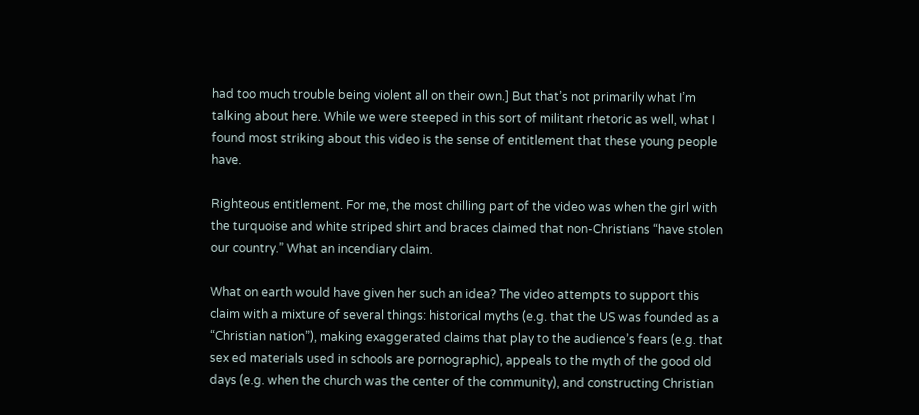had too much trouble being violent all on their own.] But that’s not primarily what I’m talking about here. While we were steeped in this sort of militant rhetoric as well, what I found most striking about this video is the sense of entitlement that these young people have.

Righteous entitlement. For me, the most chilling part of the video was when the girl with the turquoise and white striped shirt and braces claimed that non-Christians “have stolen our country.” What an incendiary claim.

What on earth would have given her such an idea? The video attempts to support this claim with a mixture of several things: historical myths (e.g. that the US was founded as a “Christian nation”), making exaggerated claims that play to the audience’s fears (e.g. that sex ed materials used in schools are pornographic), appeals to the myth of the good old days (e.g. when the church was the center of the community), and constructing Christian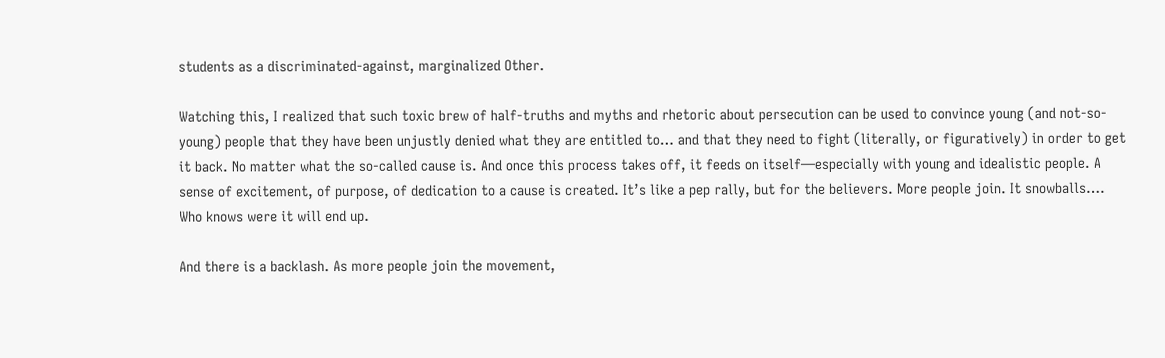students as a discriminated-against, marginalized Other.

Watching this, I realized that such toxic brew of half-truths and myths and rhetoric about persecution can be used to convince young (and not-so-young) people that they have been unjustly denied what they are entitled to… and that they need to fight (literally, or figuratively) in order to get it back. No matter what the so-called cause is. And once this process takes off, it feeds on itself—especially with young and idealistic people. A sense of excitement, of purpose, of dedication to a cause is created. It’s like a pep rally, but for the believers. More people join. It snowballs…. Who knows were it will end up.

And there is a backlash. As more people join the movement,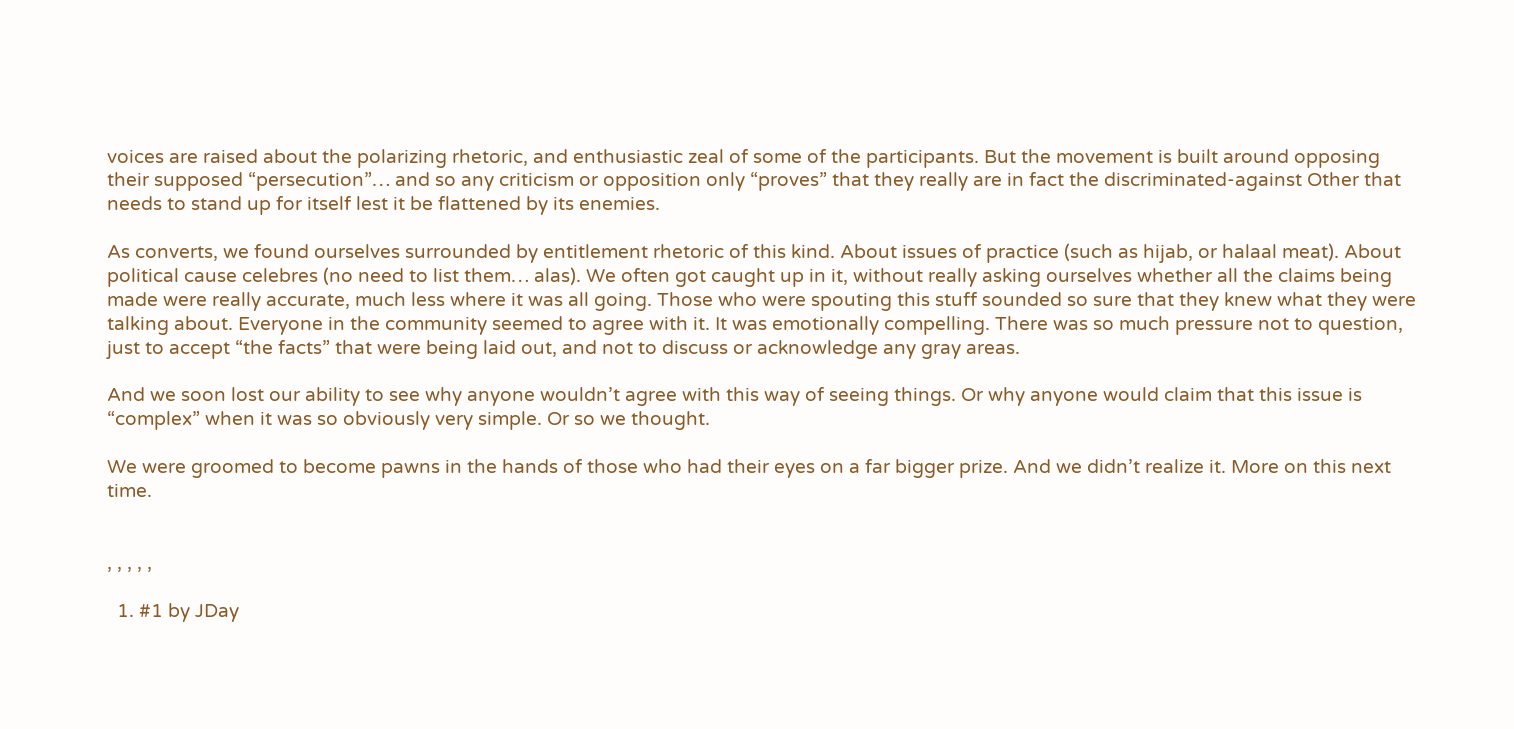voices are raised about the polarizing rhetoric, and enthusiastic zeal of some of the participants. But the movement is built around opposing their supposed “persecution”… and so any criticism or opposition only “proves” that they really are in fact the discriminated-against Other that needs to stand up for itself lest it be flattened by its enemies.

As converts, we found ourselves surrounded by entitlement rhetoric of this kind. About issues of practice (such as hijab, or halaal meat). About political cause celebres (no need to list them… alas). We often got caught up in it, without really asking ourselves whether all the claims being made were really accurate, much less where it was all going. Those who were spouting this stuff sounded so sure that they knew what they were talking about. Everyone in the community seemed to agree with it. It was emotionally compelling. There was so much pressure not to question, just to accept “the facts” that were being laid out, and not to discuss or acknowledge any gray areas.

And we soon lost our ability to see why anyone wouldn’t agree with this way of seeing things. Or why anyone would claim that this issue is “complex” when it was so obviously very simple. Or so we thought.

We were groomed to become pawns in the hands of those who had their eyes on a far bigger prize. And we didn’t realize it. More on this next time.


, , , , ,

  1. #1 by JDay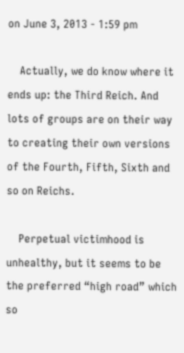on June 3, 2013 - 1:59 pm

    Actually, we do know where it ends up: the Third Reich. And lots of groups are on their way to creating their own versions of the Fourth, Fifth, Sixth and so on Reichs.

    Perpetual victimhood is unhealthy, but it seems to be the preferred “high road” which so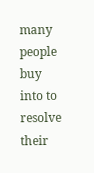many people buy into to resolve their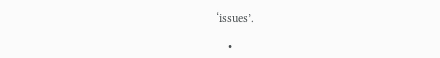‘issues’.

    •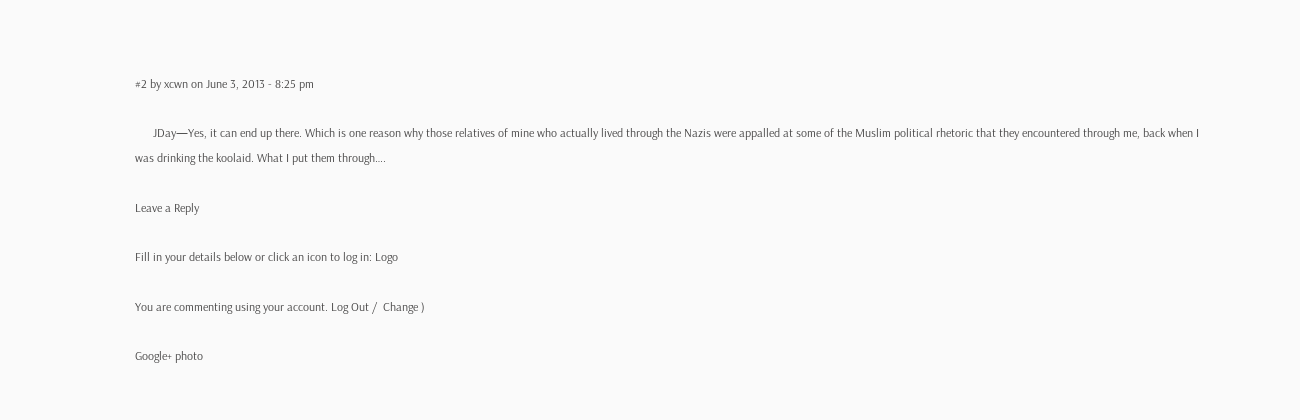#2 by xcwn on June 3, 2013 - 8:25 pm

      JDay—Yes, it can end up there. Which is one reason why those relatives of mine who actually lived through the Nazis were appalled at some of the Muslim political rhetoric that they encountered through me, back when I was drinking the koolaid. What I put them through….

Leave a Reply

Fill in your details below or click an icon to log in: Logo

You are commenting using your account. Log Out /  Change )

Google+ photo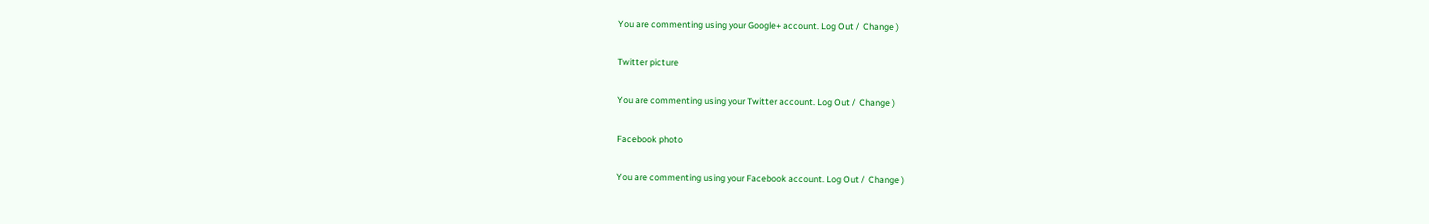You are commenting using your Google+ account. Log Out /  Change )

Twitter picture

You are commenting using your Twitter account. Log Out /  Change )

Facebook photo

You are commenting using your Facebook account. Log Out /  Change )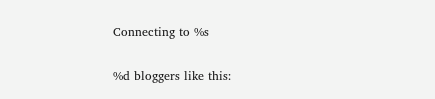Connecting to %s

%d bloggers like this: